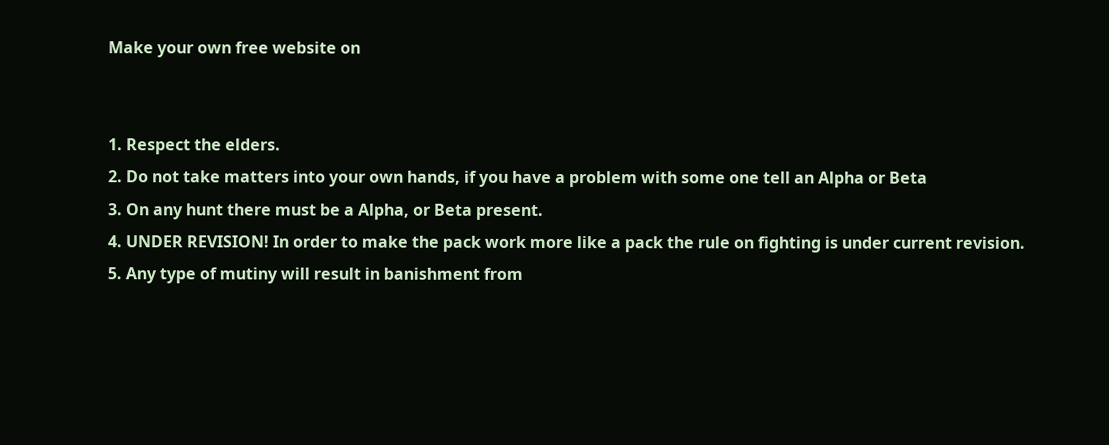Make your own free website on


1. Respect the elders.
2. Do not take matters into your own hands, if you have a problem with some one tell an Alpha or Beta
3. On any hunt there must be a Alpha, or Beta present.
4. UNDER REVISION! In order to make the pack work more like a pack the rule on fighting is under current revision.
5. Any type of mutiny will result in banishment from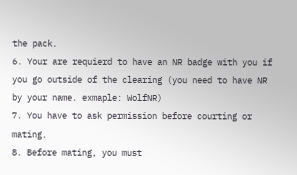the pack.
6. Your are requierd to have an NR badge with you if you go outside of the clearing (you need to have NR by your name. exmaple: WolfNR)
7. You have to ask permission before courting or mating.
8. Before mating, you must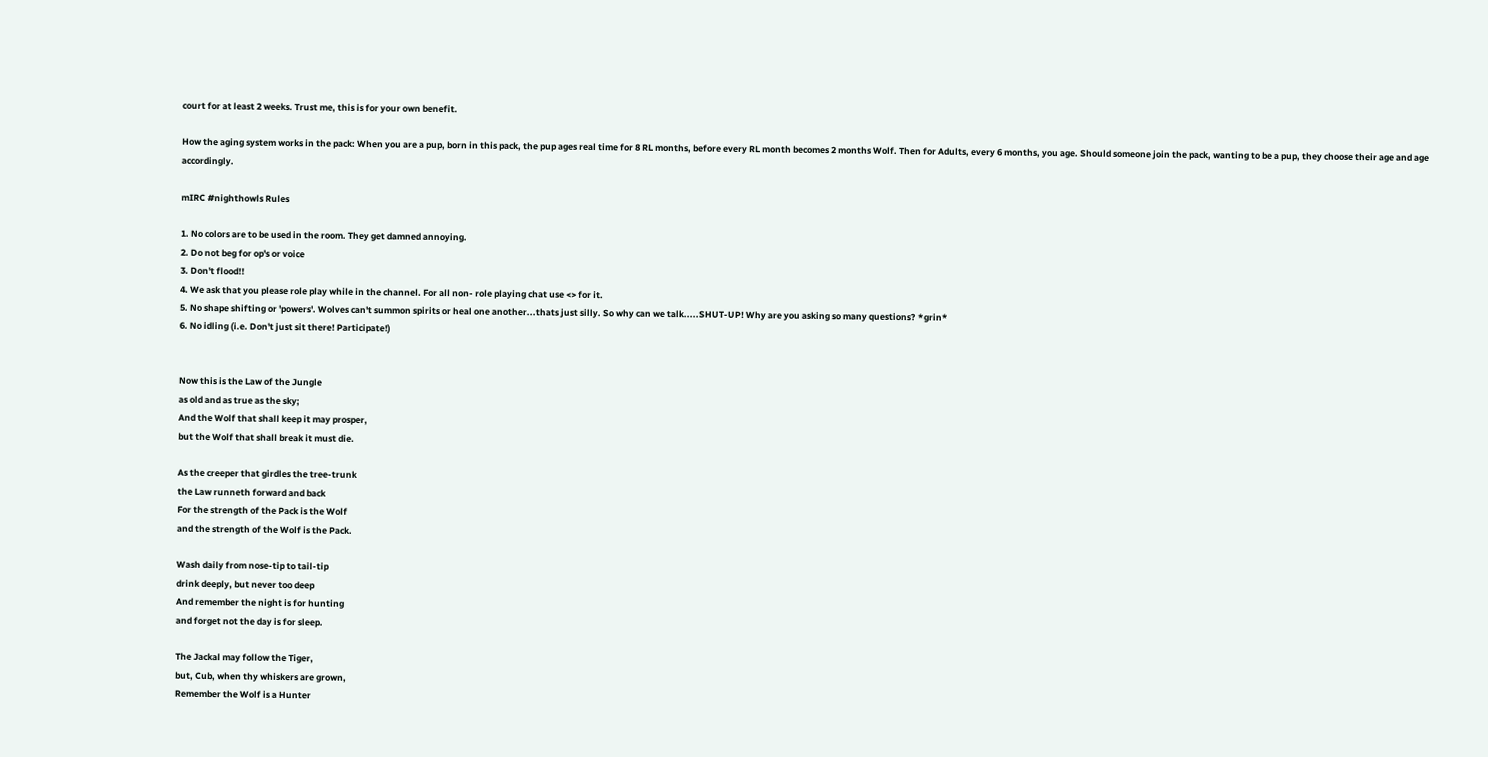court for at least 2 weeks. Trust me, this is for your own benefit.

How the aging system works in the pack: When you are a pup, born in this pack, the pup ages real time for 8 RL months, before every RL month becomes 2 months Wolf. Then for Adults, every 6 months, you age. Should someone join the pack, wanting to be a pup, they choose their age and age accordingly.

mIRC #nighthowls Rules

1. No colors are to be used in the room. They get damned annoying.
2. Do not beg for op's or voice
3. Don't flood!!
4. We ask that you please role play while in the channel. For all non- role playing chat use <> for it.
5. No shape shifting or 'powers'. Wolves can't summon spirits or heal one another...thats just silly. So why can we talk.....SHUT-UP! Why are you asking so many questions? *grin*
6. No idling (i.e. Don't just sit there! Participate!)


Now this is the Law of the Jungle
as old and as true as the sky;
And the Wolf that shall keep it may prosper,
but the Wolf that shall break it must die.

As the creeper that girdles the tree-trunk
the Law runneth forward and back
For the strength of the Pack is the Wolf
and the strength of the Wolf is the Pack.

Wash daily from nose-tip to tail-tip
drink deeply, but never too deep
And remember the night is for hunting
and forget not the day is for sleep.

The Jackal may follow the Tiger,
but, Cub, when thy whiskers are grown,
Remember the Wolf is a Hunter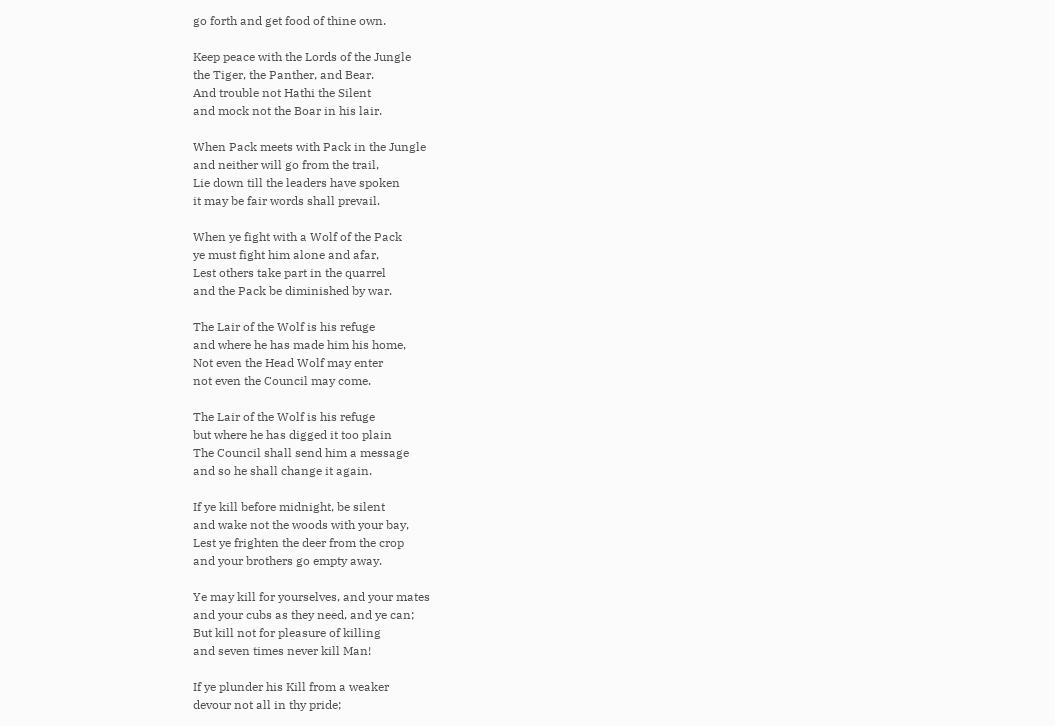go forth and get food of thine own.

Keep peace with the Lords of the Jungle
the Tiger, the Panther, and Bear.
And trouble not Hathi the Silent
and mock not the Boar in his lair.

When Pack meets with Pack in the Jungle
and neither will go from the trail,
Lie down till the leaders have spoken
it may be fair words shall prevail.

When ye fight with a Wolf of the Pack
ye must fight him alone and afar,
Lest others take part in the quarrel
and the Pack be diminished by war.

The Lair of the Wolf is his refuge
and where he has made him his home,
Not even the Head Wolf may enter
not even the Council may come.

The Lair of the Wolf is his refuge
but where he has digged it too plain
The Council shall send him a message
and so he shall change it again.

If ye kill before midnight, be silent
and wake not the woods with your bay,
Lest ye frighten the deer from the crop
and your brothers go empty away.

Ye may kill for yourselves, and your mates
and your cubs as they need, and ye can;
But kill not for pleasure of killing
and seven times never kill Man!

If ye plunder his Kill from a weaker
devour not all in thy pride;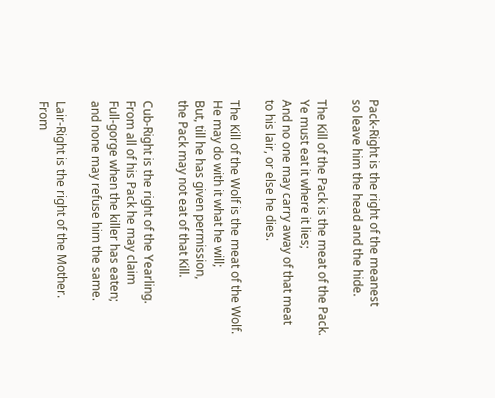Pack-Right is the right of the meanest
so leave him the head and the hide.

The Kill of the Pack is the meat of the Pack.
Ye must eat it where it lies;
And no one may carry away of that meat
to his lair, or else he dies.

The Kill of the Wolf is the meat of the Wolf.
He may do with it what he will;
But, till he has given permission,
the Pack may not eat of that Kill.

Cub-Right is the right of the Yearling.
From all of his Pack he may claim
Full-gorge when the killer has eaten;
and none may refuse him the same.

Lair-Right is the right of the Mother.
From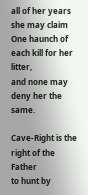all of her years she may claim
One haunch of each kill for her litter,
and none may deny her the same.

Cave-Right is the right of the Father
to hunt by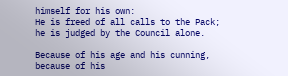himself for his own:
He is freed of all calls to the Pack;
he is judged by the Council alone.

Because of his age and his cunning,
because of his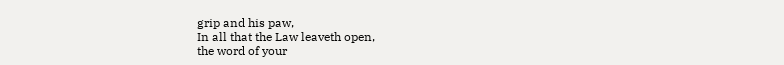grip and his paw,
In all that the Law leaveth open,
the word of your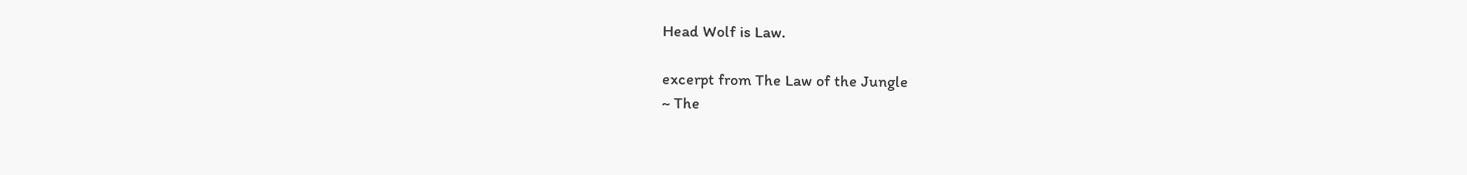Head Wolf is Law.

excerpt from The Law of the Jungle
~ The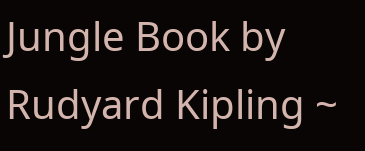Jungle Book by Rudyard Kipling ~